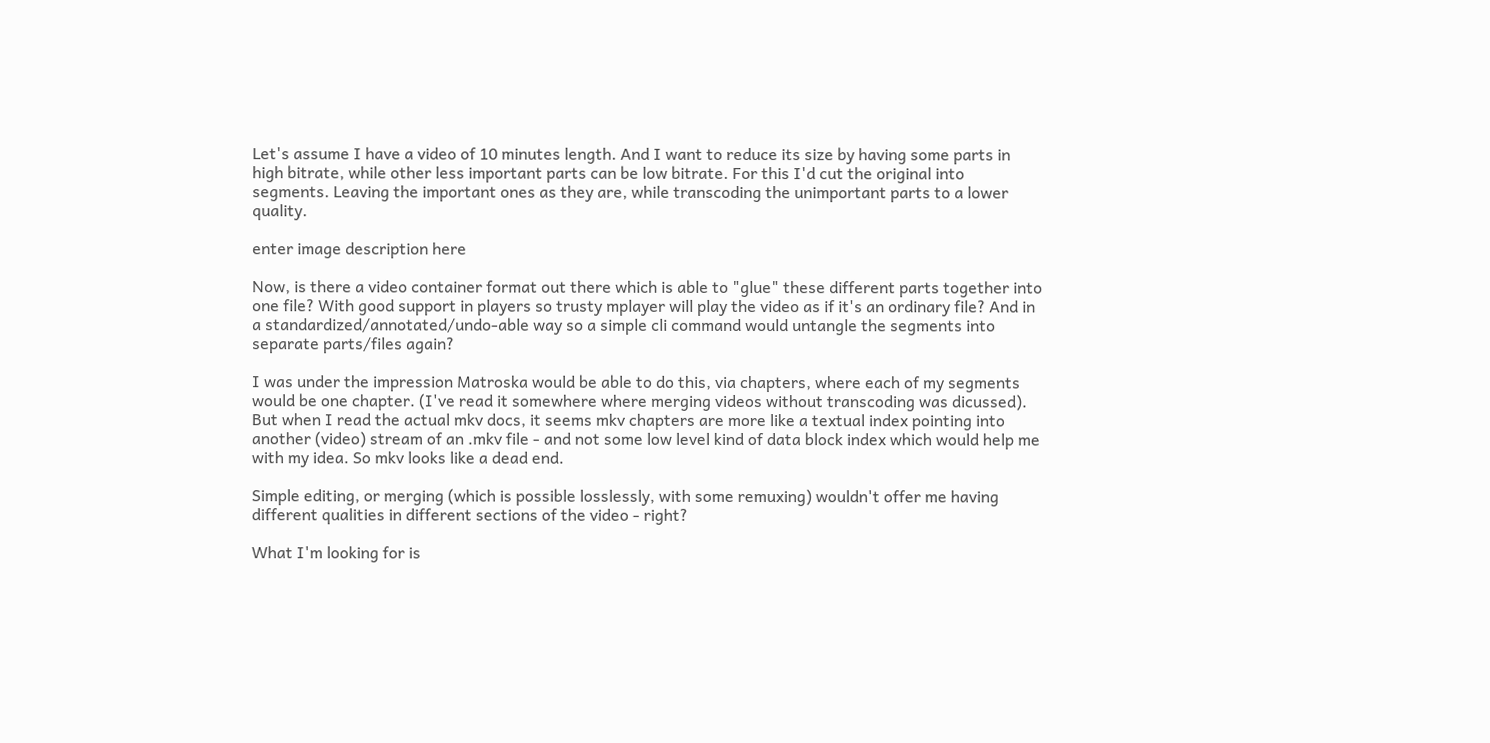Let's assume I have a video of 10 minutes length. And I want to reduce its size by having some parts in high bitrate, while other less important parts can be low bitrate. For this I'd cut the original into segments. Leaving the important ones as they are, while transcoding the unimportant parts to a lower quality.

enter image description here

Now, is there a video container format out there which is able to "glue" these different parts together into one file? With good support in players so trusty mplayer will play the video as if it's an ordinary file? And in a standardized/annotated/undo-able way so a simple cli command would untangle the segments into separate parts/files again?

I was under the impression Matroska would be able to do this, via chapters, where each of my segments would be one chapter. (I've read it somewhere where merging videos without transcoding was dicussed). But when I read the actual mkv docs, it seems mkv chapters are more like a textual index pointing into another (video) stream of an .mkv file - and not some low level kind of data block index which would help me with my idea. So mkv looks like a dead end.

Simple editing, or merging (which is possible losslessly, with some remuxing) wouldn't offer me having different qualities in different sections of the video - right?

What I'm looking for is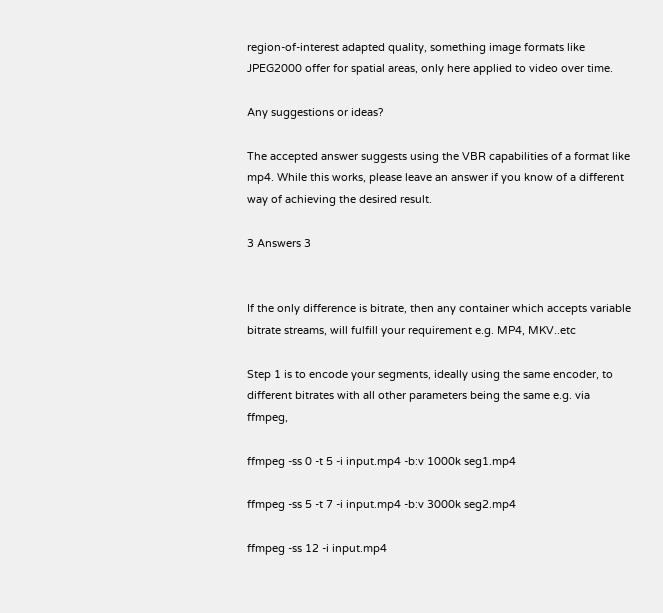region-of-interest adapted quality, something image formats like JPEG2000 offer for spatial areas, only here applied to video over time.

Any suggestions or ideas?

The accepted answer suggests using the VBR capabilities of a format like mp4. While this works, please leave an answer if you know of a different way of achieving the desired result.

3 Answers 3


If the only difference is bitrate, then any container which accepts variable bitrate streams, will fulfill your requirement e.g. MP4, MKV..etc

Step 1 is to encode your segments, ideally using the same encoder, to different bitrates with all other parameters being the same e.g. via ffmpeg,

ffmpeg -ss 0 -t 5 -i input.mp4 -b:v 1000k seg1.mp4

ffmpeg -ss 5 -t 7 -i input.mp4 -b:v 3000k seg2.mp4

ffmpeg -ss 12 -i input.mp4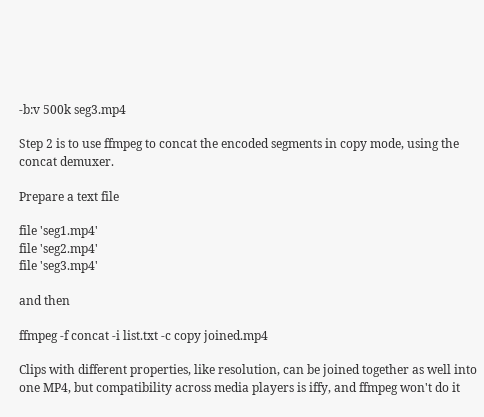-b:v 500k seg3.mp4

Step 2 is to use ffmpeg to concat the encoded segments in copy mode, using the concat demuxer.

Prepare a text file

file 'seg1.mp4'
file 'seg2.mp4'
file 'seg3.mp4'

and then

ffmpeg -f concat -i list.txt -c copy joined.mp4

Clips with different properties, like resolution, can be joined together as well into one MP4, but compatibility across media players is iffy, and ffmpeg won't do it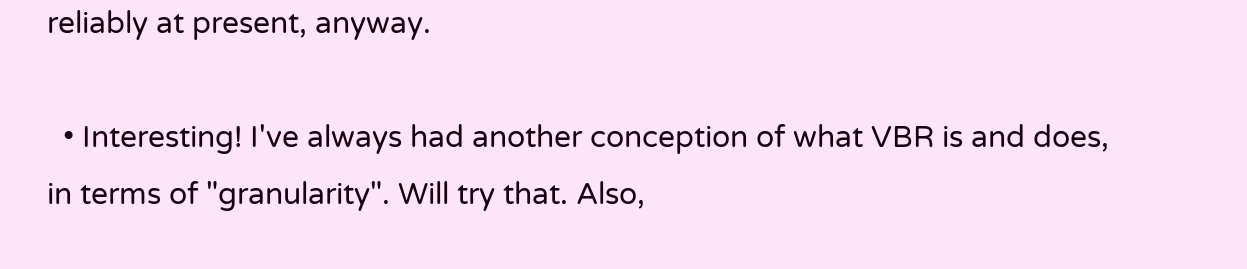reliably at present, anyway.

  • Interesting! I've always had another conception of what VBR is and does, in terms of "granularity". Will try that. Also,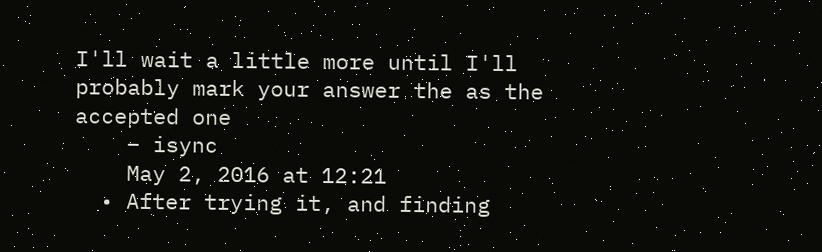I'll wait a little more until I'll probably mark your answer the as the accepted one
    – isync
    May 2, 2016 at 12:21
  • After trying it, and finding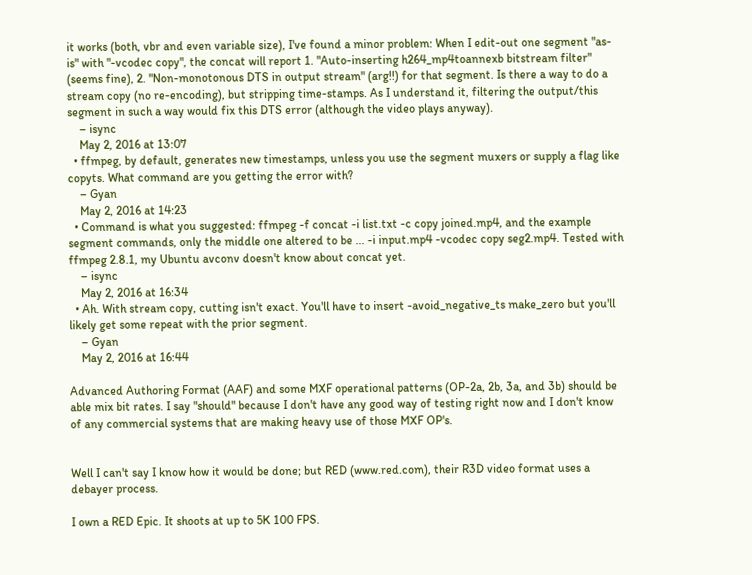it works (both, vbr and even variable size), I've found a minor problem: When I edit-out one segment "as-is" with "-vcodec copy", the concat will report 1. "Auto-inserting h264_mp4toannexb bitstream filter" (seems fine), 2. "Non-monotonous DTS in output stream" (arg!!) for that segment. Is there a way to do a stream copy (no re-encoding), but stripping time-stamps. As I understand it, filtering the output/this segment in such a way would fix this DTS error (although the video plays anyway).
    – isync
    May 2, 2016 at 13:07
  • ffmpeg, by default, generates new timestamps, unless you use the segment muxers or supply a flag like copyts. What command are you getting the error with?
    – Gyan
    May 2, 2016 at 14:23
  • Command is what you suggested: ffmpeg -f concat -i list.txt -c copy joined.mp4, and the example segment commands, only the middle one altered to be ... -i input.mp4 -vcodec copy seg2.mp4. Tested with ffmpeg 2.8.1, my Ubuntu avconv doesn't know about concat yet.
    – isync
    May 2, 2016 at 16:34
  • Ah. With stream copy, cutting isn't exact. You'll have to insert -avoid_negative_ts make_zero but you'll likely get some repeat with the prior segment.
    – Gyan
    May 2, 2016 at 16:44

Advanced Authoring Format (AAF) and some MXF operational patterns (OP-2a, 2b, 3a, and 3b) should be able mix bit rates. I say "should" because I don't have any good way of testing right now and I don't know of any commercial systems that are making heavy use of those MXF OP's.


Well I can't say I know how it would be done; but RED (www.red.com), their R3D video format uses a debayer process.

I own a RED Epic. It shoots at up to 5K 100 FPS.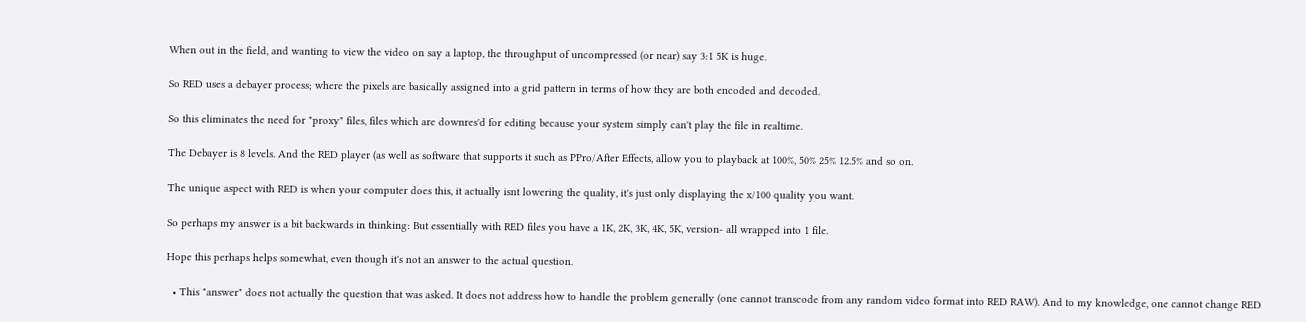When out in the field, and wanting to view the video on say a laptop, the throughput of uncompressed (or near) say 3:1 5K is huge.

So RED uses a debayer process; where the pixels are basically assigned into a grid pattern in terms of how they are both encoded and decoded.

So this eliminates the need for "proxy" files, files which are downres'd for editing because your system simply can't play the file in realtime.

The Debayer is 8 levels. And the RED player (as well as software that supports it such as PPro/After Effects, allow you to playback at 100%, 50% 25% 12.5% and so on.

The unique aspect with RED is when your computer does this, it actually isnt lowering the quality, it's just only displaying the x/100 quality you want.

So perhaps my answer is a bit backwards in thinking: But essentially with RED files you have a 1K, 2K, 3K, 4K, 5K, version- all wrapped into 1 file.

Hope this perhaps helps somewhat, even though it's not an answer to the actual question.

  • This "answer" does not actually the question that was asked. It does not address how to handle the problem generally (one cannot transcode from any random video format into RED RAW). And to my knowledge, one cannot change RED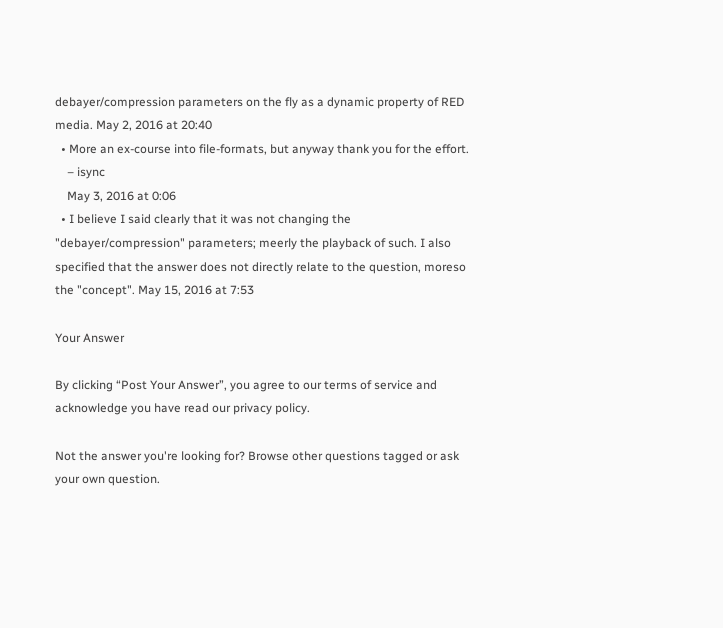debayer/compression parameters on the fly as a dynamic property of RED media. May 2, 2016 at 20:40
  • More an ex-course into file-formats, but anyway thank you for the effort.
    – isync
    May 3, 2016 at 0:06
  • I believe I said clearly that it was not changing the "debayer/compression" parameters; meerly the playback of such. I also specified that the answer does not directly relate to the question, moreso the "concept". May 15, 2016 at 7:53

Your Answer

By clicking “Post Your Answer”, you agree to our terms of service and acknowledge you have read our privacy policy.

Not the answer you're looking for? Browse other questions tagged or ask your own question.